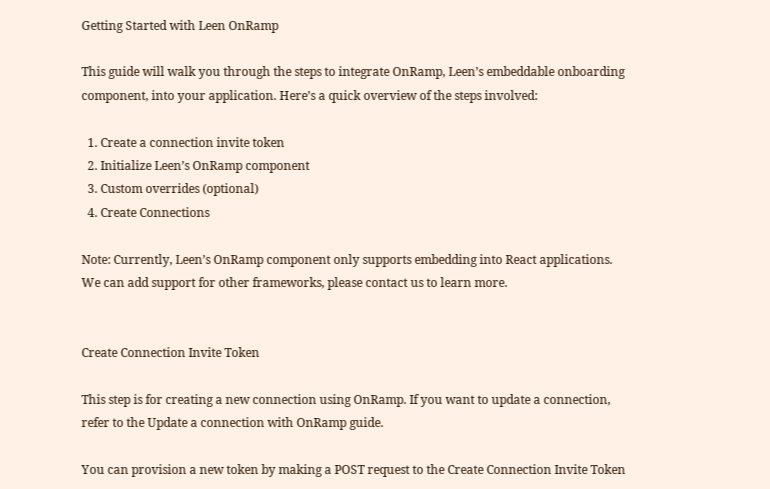Getting Started with Leen OnRamp

This guide will walk you through the steps to integrate OnRamp, Leen’s embeddable onboarding component, into your application. Here’s a quick overview of the steps involved:

  1. Create a connection invite token
  2. Initialize Leen’s OnRamp component
  3. Custom overrides (optional)
  4. Create Connections

Note: Currently, Leen’s OnRamp component only supports embedding into React applications. We can add support for other frameworks, please contact us to learn more.


Create Connection Invite Token

This step is for creating a new connection using OnRamp. If you want to update a connection, refer to the Update a connection with OnRamp guide.

You can provision a new token by making a POST request to the Create Connection Invite Token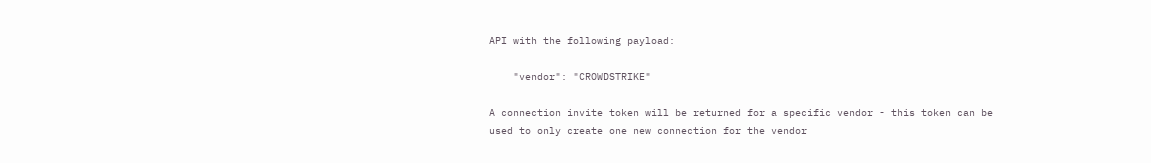API with the following payload:

    "vendor": "CROWDSTRIKE"

A connection invite token will be returned for a specific vendor - this token can be used to only create one new connection for the vendor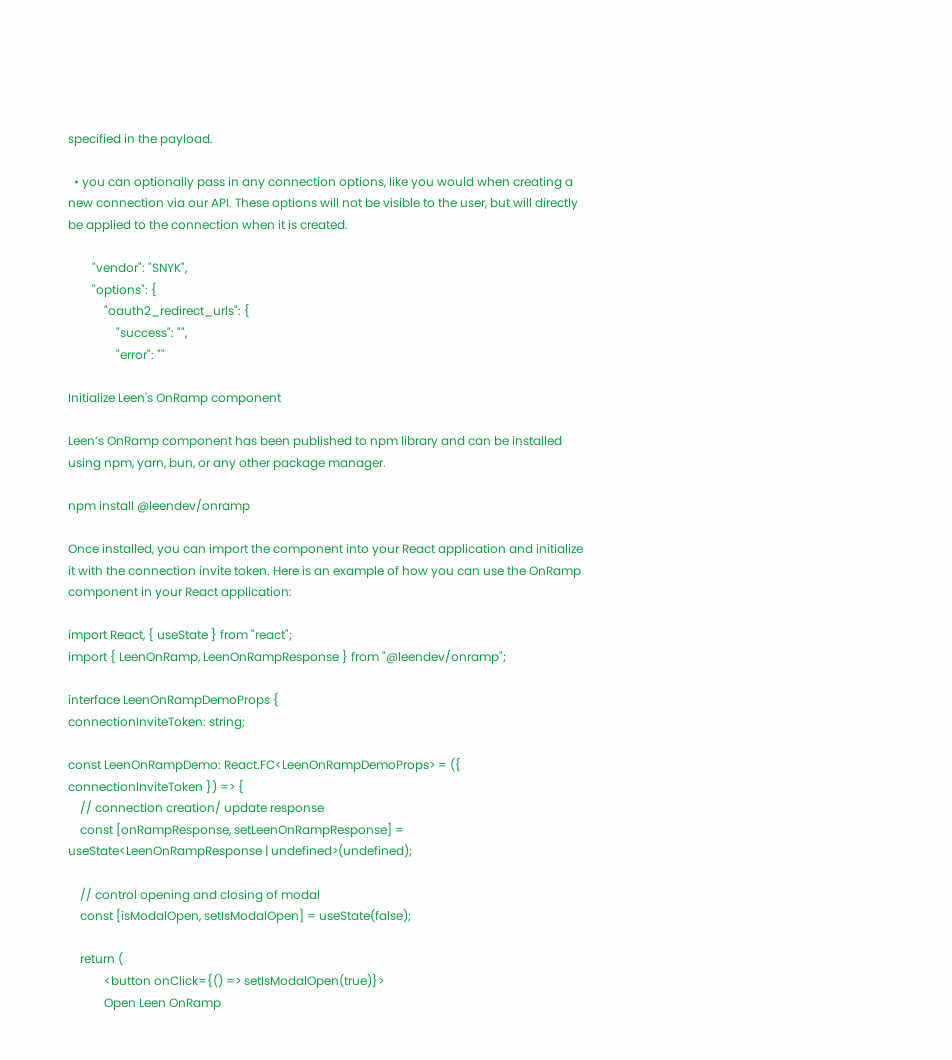specified in the payload.

  • you can optionally pass in any connection options, like you would when creating a new connection via our API. These options will not be visible to the user, but will directly be applied to the connection when it is created.

        "vendor": "SNYK",
        "options": {
            "oauth2_redirect_urls": {
                "success": "",
                "error": ""

Initialize Leen's OnRamp component

Leen’s OnRamp component has been published to npm library and can be installed using npm, yarn, bun, or any other package manager.

npm install @leendev/onramp

Once installed, you can import the component into your React application and initialize it with the connection invite token. Here is an example of how you can use the OnRamp component in your React application:

import React, { useState } from "react";
import { LeenOnRamp, LeenOnRampResponse } from "@leendev/onramp";

interface LeenOnRampDemoProps {
connectionInviteToken: string;

const LeenOnRampDemo: React.FC<LeenOnRampDemoProps> = ({ connectionInviteToken }) => {
    // connection creation/ update response
    const [onRampResponse, setLeenOnRampResponse] = useState<LeenOnRampResponse | undefined>(undefined);

    // control opening and closing of modal
    const [isModalOpen, setIsModalOpen] = useState(false);

    return (
            <button onClick={() => setIsModalOpen(true)}>
            Open Leen OnRamp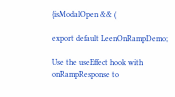{isModalOpen && (

export default LeenOnRampDemo;

Use the useEffect hook with onRampResponse to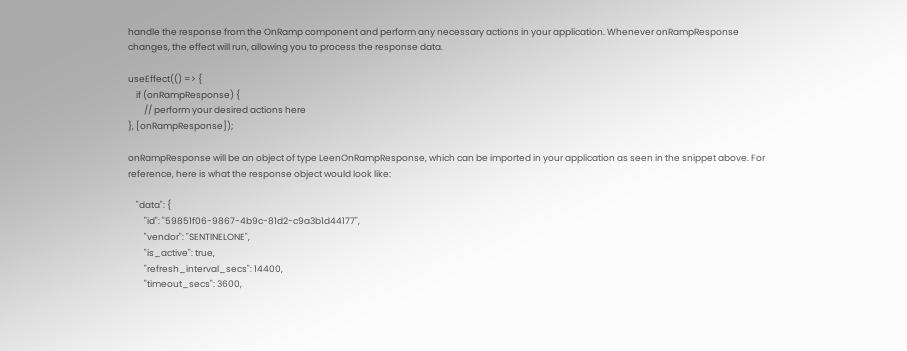handle the response from the OnRamp component and perform any necessary actions in your application. Whenever onRampResponse changes, the effect will run, allowing you to process the response data.

useEffect(() => {
    if (onRampResponse) {
        // perform your desired actions here
}, [onRampResponse]);

onRampResponse will be an object of type LeenOnRampResponse, which can be imported in your application as seen in the snippet above. For reference, here is what the response object would look like:

    "data": {
        "id": "59851f06-9867-4b9c-81d2-c9a3b1d44177",
        "vendor": "SENTINELONE",
        "is_active": true,
        "refresh_interval_secs": 14400,
        "timeout_secs": 3600,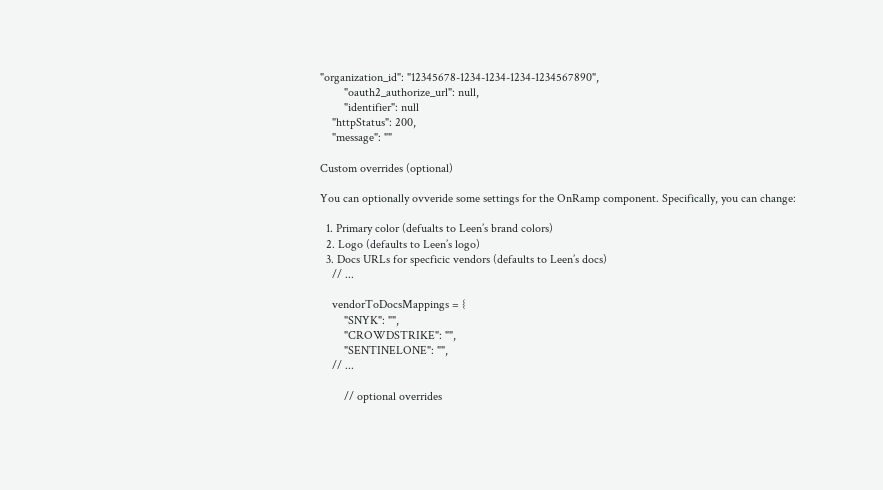"organization_id": "12345678-1234-1234-1234-1234567890",
        "oauth2_authorize_url": null,
        "identifier": null
    "httpStatus": 200,
    "message": ""

Custom overrides (optional)

You can optionally ovveride some settings for the OnRamp component. Specifically, you can change:

  1. Primary color (defualts to Leen’s brand colors)
  2. Logo (defaults to Leen’s logo)
  3. Docs URLs for specficic vendors (defaults to Leen’s docs)
    // ...

    vendorToDocsMappings = {
        "SNYK": "",
        "CROWDSTRIKE": "",
        "SENTINELONE": "",
    // ...

        // optional overrides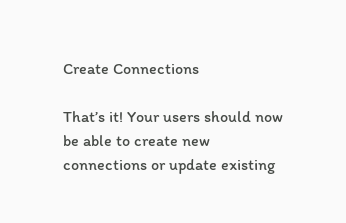Create Connections

That’s it! Your users should now be able to create new connections or update existing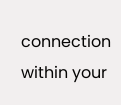connection within your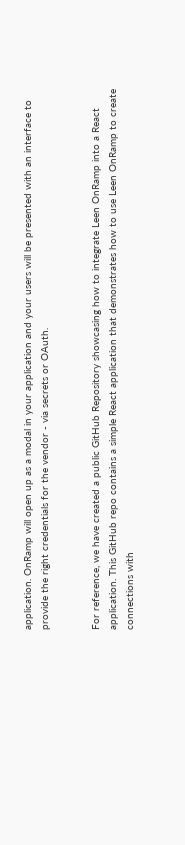application. OnRamp will open up as a modal in your application and your users will be presented with an interface to provide the right credentials for the vendor - via secrets or OAuth.


For reference, we have created a public GitHub Repository showcasing how to integrate Leen OnRamp into a React application. This GitHub repo contains a simple React application that demonstrates how to use Leen OnRamp to create connections with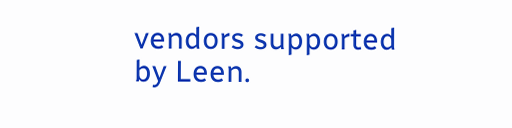vendors supported by Leen.